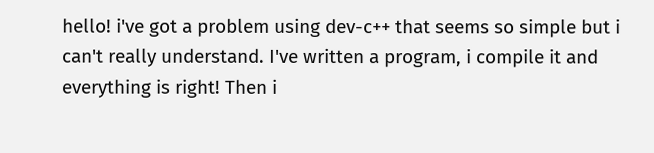hello! i've got a problem using dev-c++ that seems so simple but i can't really understand. I've written a program, i compile it and everything is right! Then i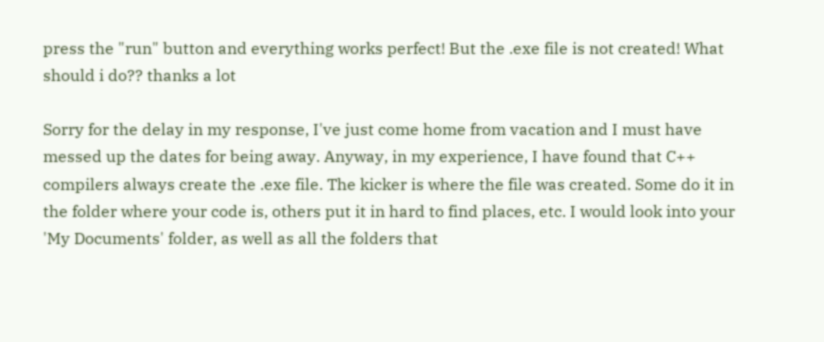press the "run" button and everything works perfect! But the .exe file is not created! What should i do?? thanks a lot

Sorry for the delay in my response, I've just come home from vacation and I must have messed up the dates for being away. Anyway, in my experience, I have found that C++ compilers always create the .exe file. The kicker is where the file was created. Some do it in the folder where your code is, others put it in hard to find places, etc. I would look into your 'My Documents' folder, as well as all the folders that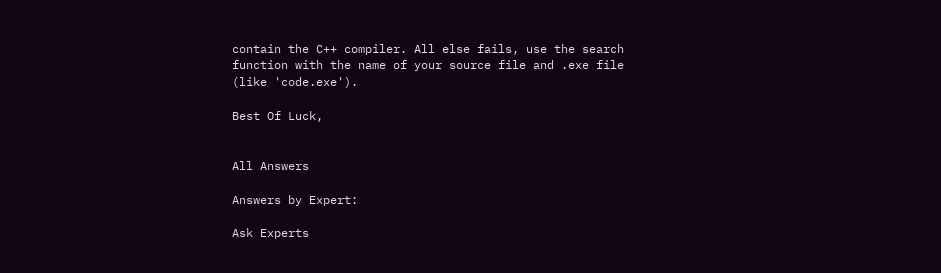contain the C++ compiler. All else fails, use the search function with the name of your source file and .exe file (like 'code.exe').

Best Of Luck,


All Answers

Answers by Expert:

Ask Experts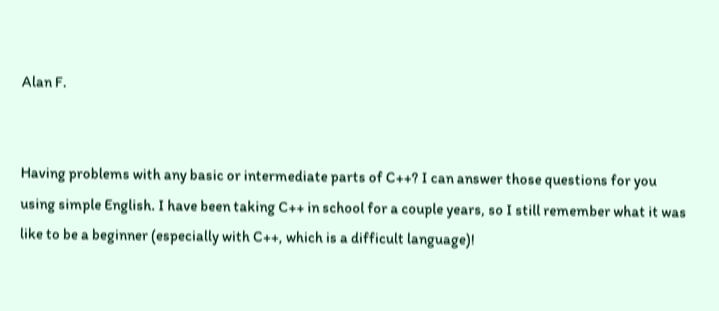Alan F.


Having problems with any basic or intermediate parts of C++? I can answer those questions for you using simple English. I have been taking C++ in school for a couple years, so I still remember what it was like to be a beginner (especially with C++, which is a difficult language)!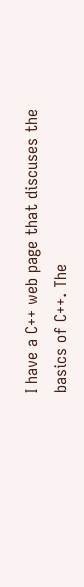I have a C++ web page that discuses the basics of C++. The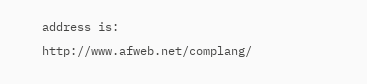address is: http://www.afweb.net/complang/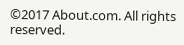©2017 About.com. All rights reserved.